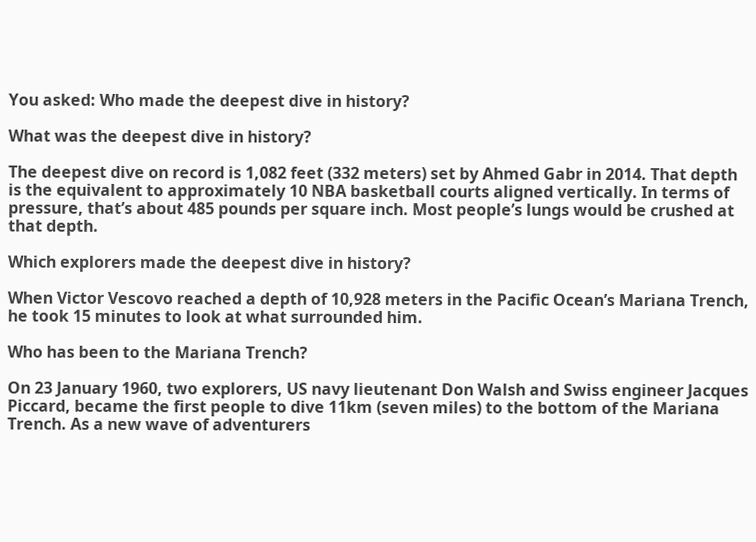You asked: Who made the deepest dive in history?

What was the deepest dive in history?

The deepest dive on record is 1,082 feet (332 meters) set by Ahmed Gabr in 2014. That depth is the equivalent to approximately 10 NBA basketball courts aligned vertically. In terms of pressure, that’s about 485 pounds per square inch. Most people’s lungs would be crushed at that depth.

Which explorers made the deepest dive in history?

When Victor Vescovo reached a depth of 10,928 meters in the Pacific Ocean’s Mariana Trench, he took 15 minutes to look at what surrounded him.

Who has been to the Mariana Trench?

On 23 January 1960, two explorers, US navy lieutenant Don Walsh and Swiss engineer Jacques Piccard, became the first people to dive 11km (seven miles) to the bottom of the Mariana Trench. As a new wave of adventurers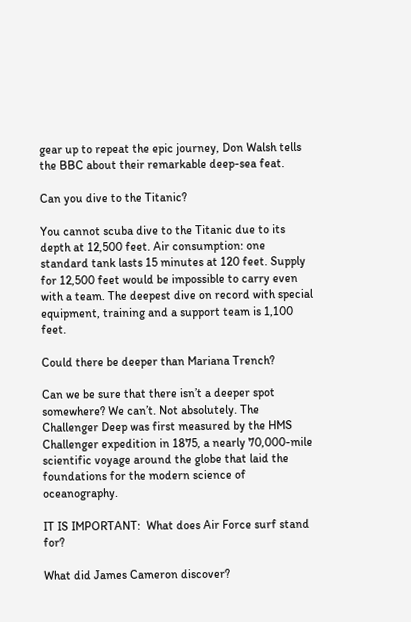gear up to repeat the epic journey, Don Walsh tells the BBC about their remarkable deep-sea feat.

Can you dive to the Titanic?

You cannot scuba dive to the Titanic due to its depth at 12,500 feet. Air consumption: one standard tank lasts 15 minutes at 120 feet. Supply for 12,500 feet would be impossible to carry even with a team. The deepest dive on record with special equipment, training and a support team is 1,100 feet.

Could there be deeper than Mariana Trench?

Can we be sure that there isn’t a deeper spot somewhere? We can’t. Not absolutely. The Challenger Deep was first measured by the HMS Challenger expedition in 1875, a nearly 70,000-mile scientific voyage around the globe that laid the foundations for the modern science of oceanography.

IT IS IMPORTANT:  What does Air Force surf stand for?

What did James Cameron discover?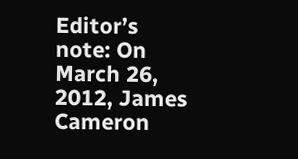Editor’s note: On March 26, 2012, James Cameron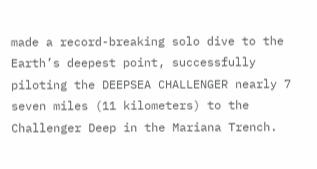made a record-breaking solo dive to the Earth’s deepest point, successfully piloting the DEEPSEA CHALLENGER nearly 7 seven miles (11 kilometers) to the Challenger Deep in the Mariana Trench.